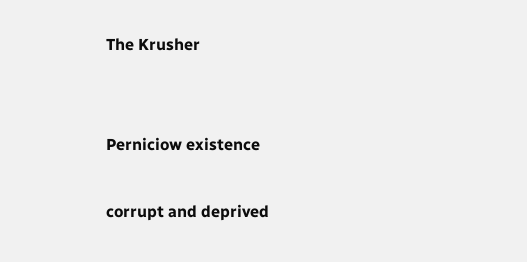The Krusher


Perniciow existence

corrupt and deprived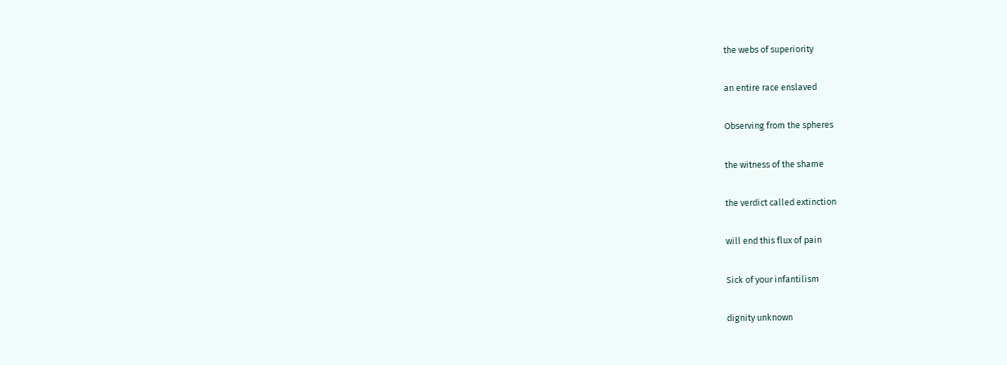the webs of superiority

an entire race enslaved

Observing from the spheres

the witness of the shame

the verdict called extinction

will end this flux of pain

Sick of your infantilism

dignity unknown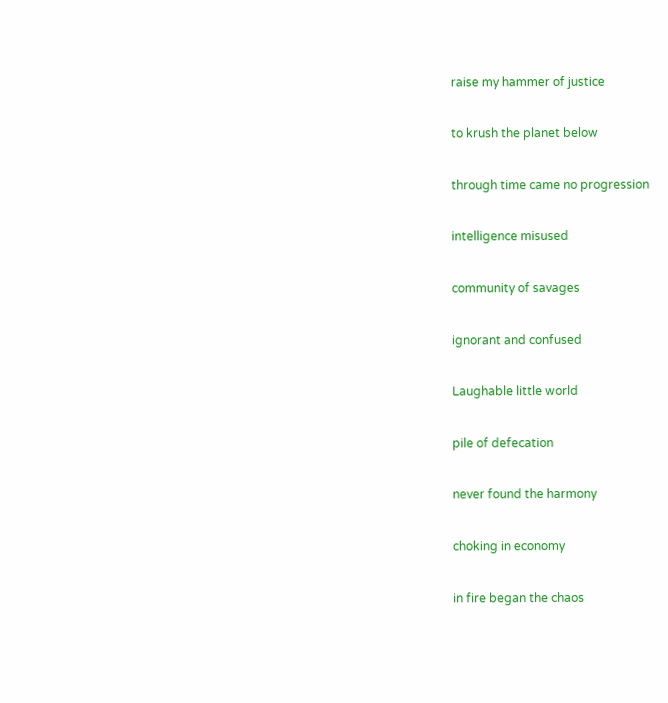raise my hammer of justice

to krush the planet below

through time came no progression

intelligence misused

community of savages

ignorant and confused

Laughable little world

pile of defecation

never found the harmony

choking in economy

in fire began the chaos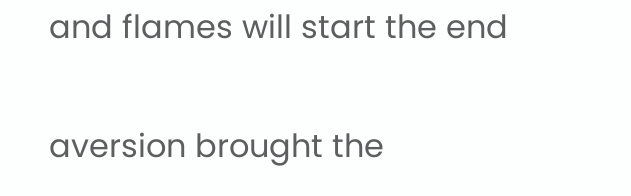and flames will start the end

aversion brought the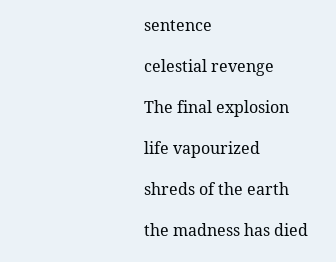sentence

celestial revenge

The final explosion

life vapourized

shreds of the earth

the madness has died